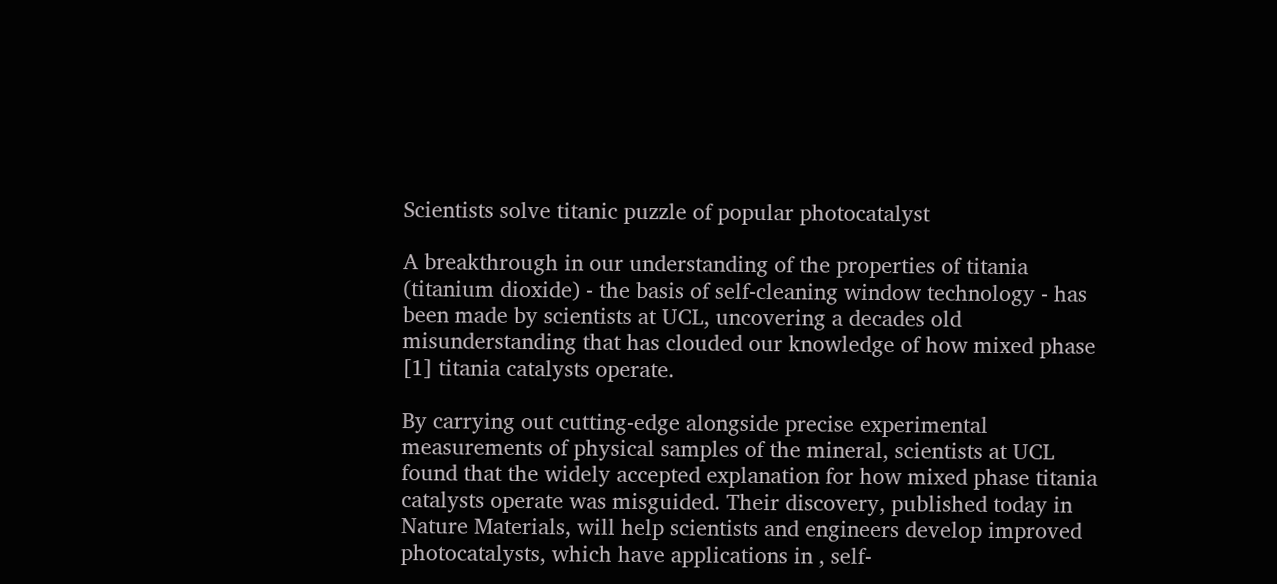Scientists solve titanic puzzle of popular photocatalyst

A breakthrough in our understanding of the properties of titania (titanium dioxide) - the basis of self-cleaning window technology - has been made by scientists at UCL, uncovering a decades old misunderstanding that has clouded our knowledge of how mixed phase [1] titania catalysts operate.

By carrying out cutting-edge alongside precise experimental measurements of physical samples of the mineral, scientists at UCL found that the widely accepted explanation for how mixed phase titania catalysts operate was misguided. Their discovery, published today in Nature Materials, will help scientists and engineers develop improved photocatalysts, which have applications in , self-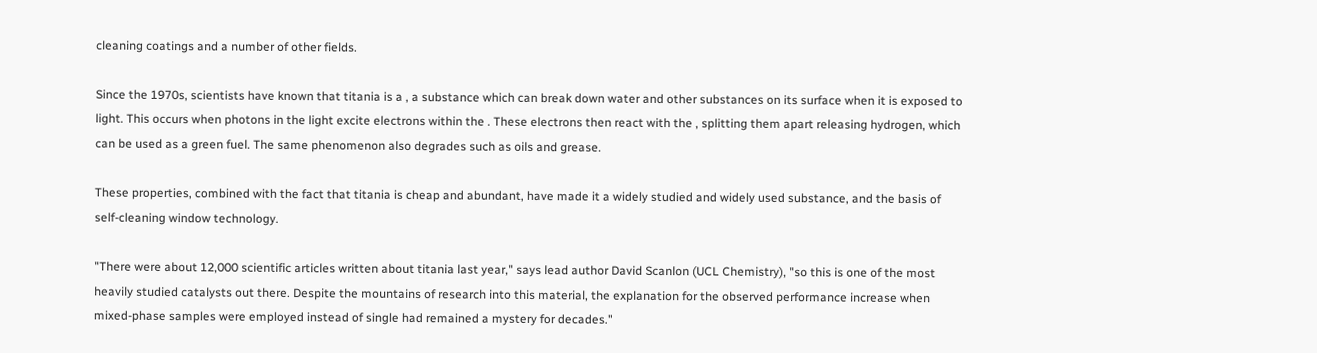cleaning coatings and a number of other fields.

Since the 1970s, scientists have known that titania is a , a substance which can break down water and other substances on its surface when it is exposed to light. This occurs when photons in the light excite electrons within the . These electrons then react with the , splitting them apart releasing hydrogen, which can be used as a green fuel. The same phenomenon also degrades such as oils and grease.

These properties, combined with the fact that titania is cheap and abundant, have made it a widely studied and widely used substance, and the basis of self-cleaning window technology.

"There were about 12,000 scientific articles written about titania last year," says lead author David Scanlon (UCL Chemistry), "so this is one of the most heavily studied catalysts out there. Despite the mountains of research into this material, the explanation for the observed performance increase when mixed-phase samples were employed instead of single had remained a mystery for decades."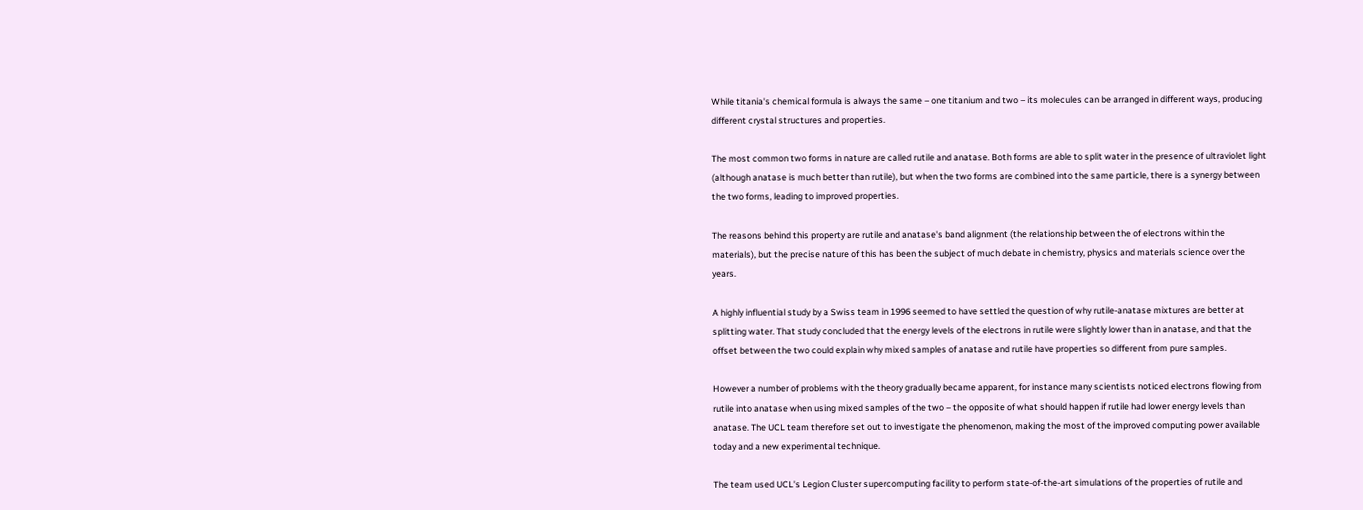While titania's chemical formula is always the same – one titanium and two – its molecules can be arranged in different ways, producing different crystal structures and properties.

The most common two forms in nature are called rutile and anatase. Both forms are able to split water in the presence of ultraviolet light (although anatase is much better than rutile), but when the two forms are combined into the same particle, there is a synergy between the two forms, leading to improved properties.

The reasons behind this property are rutile and anatase's band alignment (the relationship between the of electrons within the materials), but the precise nature of this has been the subject of much debate in chemistry, physics and materials science over the years.

A highly influential study by a Swiss team in 1996 seemed to have settled the question of why rutile-anatase mixtures are better at splitting water. That study concluded that the energy levels of the electrons in rutile were slightly lower than in anatase, and that the offset between the two could explain why mixed samples of anatase and rutile have properties so different from pure samples.

However a number of problems with the theory gradually became apparent, for instance many scientists noticed electrons flowing from rutile into anatase when using mixed samples of the two – the opposite of what should happen if rutile had lower energy levels than anatase. The UCL team therefore set out to investigate the phenomenon, making the most of the improved computing power available today and a new experimental technique.

The team used UCL's Legion Cluster supercomputing facility to perform state-of-the-art simulations of the properties of rutile and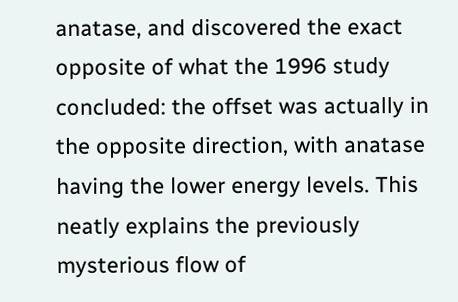anatase, and discovered the exact opposite of what the 1996 study concluded: the offset was actually in the opposite direction, with anatase having the lower energy levels. This neatly explains the previously mysterious flow of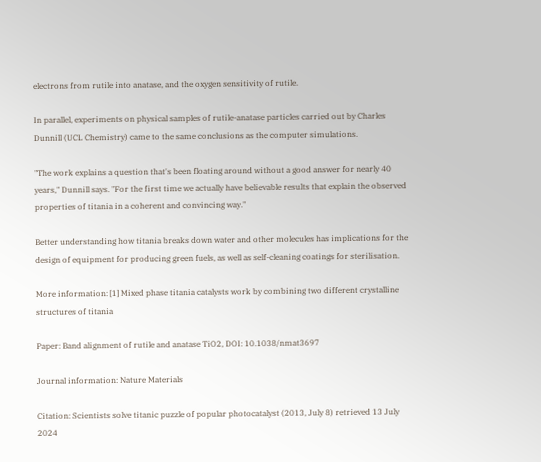electrons from rutile into anatase, and the oxygen sensitivity of rutile.

In parallel, experiments on physical samples of rutile-anatase particles carried out by Charles Dunnill (UCL Chemistry) came to the same conclusions as the computer simulations.

"The work explains a question that's been floating around without a good answer for nearly 40 years," Dunnill says. "For the first time we actually have believable results that explain the observed properties of titania in a coherent and convincing way."

Better understanding how titania breaks down water and other molecules has implications for the design of equipment for producing green fuels, as well as self-cleaning coatings for sterilisation.

More information: [1] Mixed phase titania catalysts work by combining two different crystalline structures of titania

Paper: Band alignment of rutile and anatase TiO2, DOI: 10.1038/nmat3697

Journal information: Nature Materials

Citation: Scientists solve titanic puzzle of popular photocatalyst (2013, July 8) retrieved 13 July 2024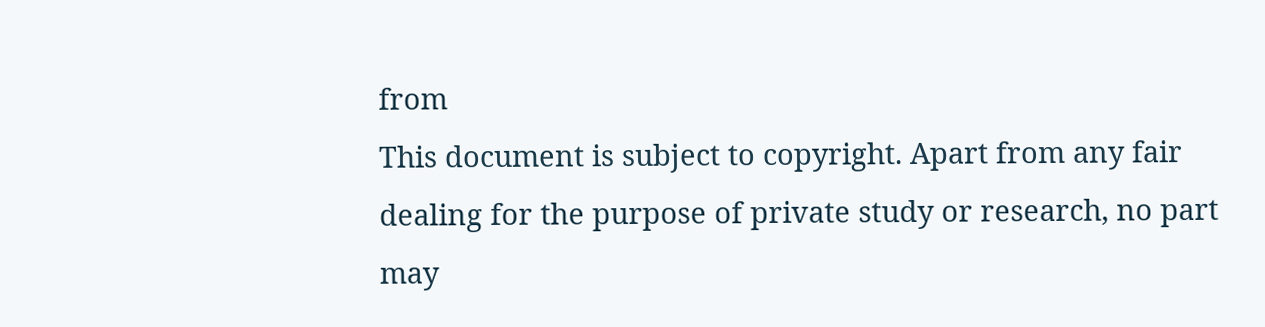from
This document is subject to copyright. Apart from any fair dealing for the purpose of private study or research, no part may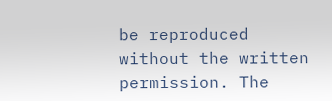be reproduced without the written permission. The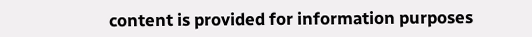content is provided for information purposes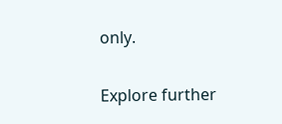only.

Explore further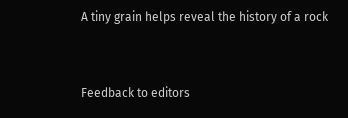A tiny grain helps reveal the history of a rock


Feedback to editors